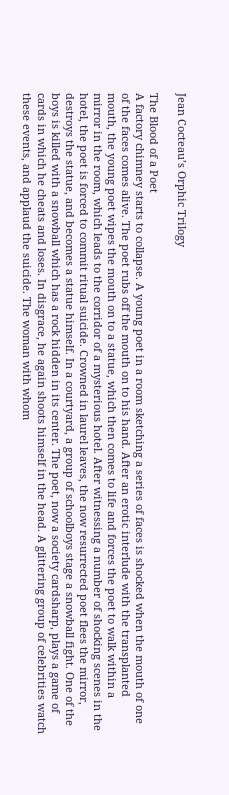Jean Cocteau’s Orphic Trilogy

The Blood of a Poet
A factory chimney starts to collapse. A young poet in a room sketching a series of faces is shocked when the mouth of one of the faces comes alive. The poet rubs off the mouth on to his hand. After an erotic interlude with the transplanted mouth, the young poet wipes the mouth on to a statue, which then comes to life and forces the poet to walk within a mirror in the room, which leads to the corridor of a mysterious hotel. After witnessing a number of shocking scenes in the hotel, the poet is forced to commit ritual suicide. Crowned in laurel leaves, the now resurrected poet flees the mirror, destroys the statue, and becomes a statue himself. In a courtyard, a group of schoolboys stage a snowball fight. One of the boys is killed with a snowball which has a rock hidden in its center. The poet, now a society cardsharp, plays a game of cards in which he cheats and loses. In disgrace, he again shoots himself in the head. A glittering group of celebrities watch these events, and applaud the suicide. The woman with whom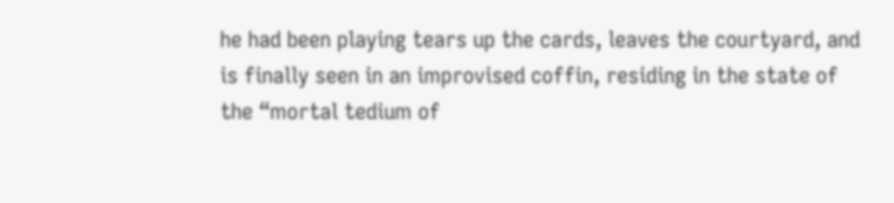he had been playing tears up the cards, leaves the courtyard, and is finally seen in an improvised coffin, residing in the state of the “mortal tedium of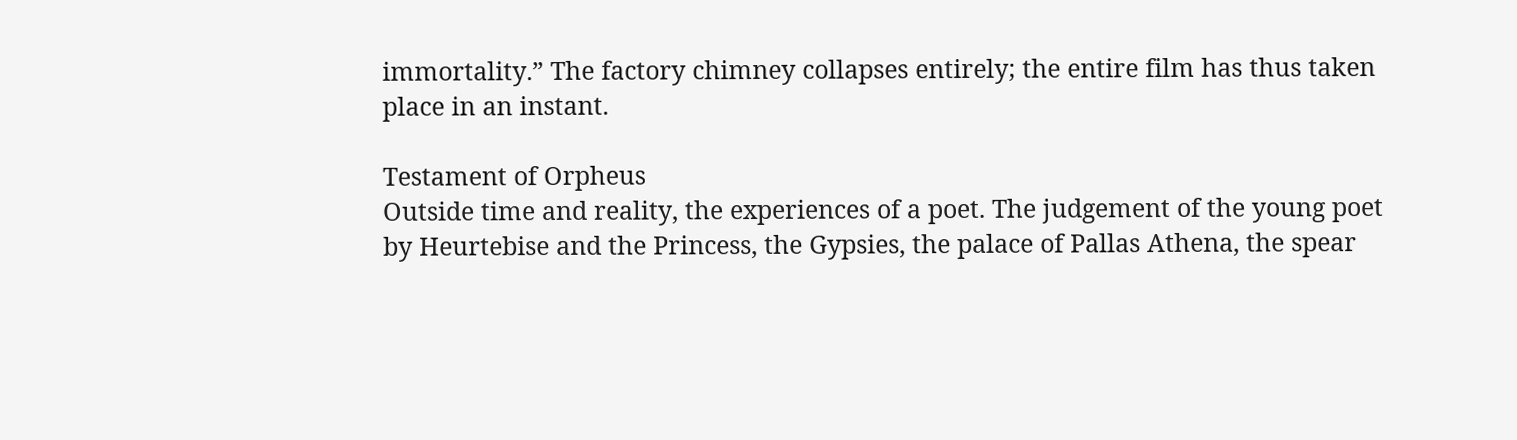immortality.” The factory chimney collapses entirely; the entire film has thus taken place in an instant.

Testament of Orpheus
Outside time and reality, the experiences of a poet. The judgement of the young poet by Heurtebise and the Princess, the Gypsies, the palace of Pallas Athena, the spear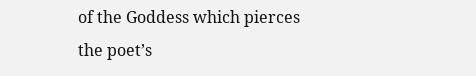of the Goddess which pierces the poet’s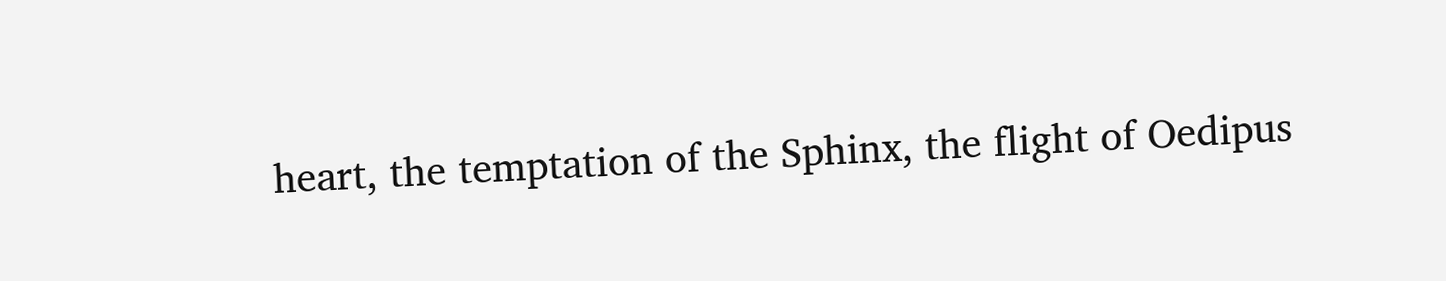heart, the temptation of the Sphinx, the flight of Oedipus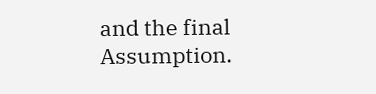and the final Assumption.